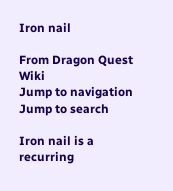Iron nail

From Dragon Quest Wiki
Jump to navigation Jump to search

Iron nail is a recurring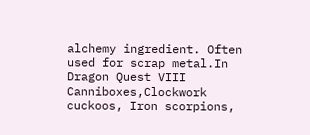alchemy ingredient. Often used for scrap metal.In Dragon Quest VIII Canniboxes,Clockwork cuckoos, Iron scorpions,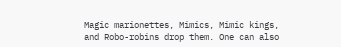Magic marionettes, Mimics, Mimic kings, and Robo-robins drop them. One can also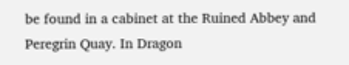be found in a cabinet at the Ruined Abbey and Peregrin Quay. In Dragon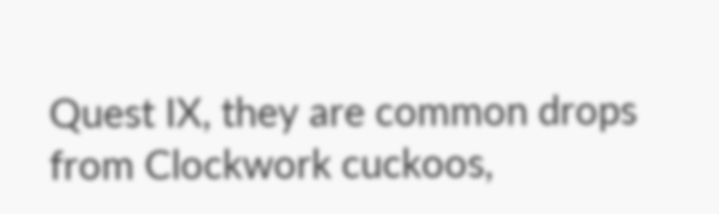Quest IX, they are common drops from Clockwork cuckoos,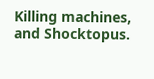Killing machines, and Shocktopus.